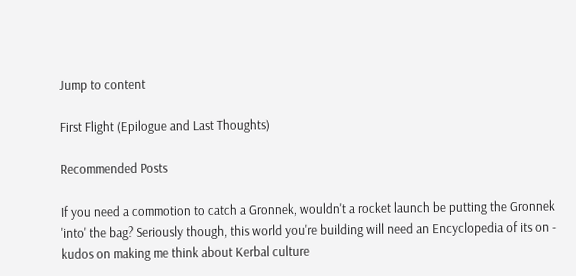Jump to content

First Flight (Epilogue and Last Thoughts)

Recommended Posts

If you need a commotion to catch a Gronnek, wouldn't a rocket launch be putting the Gronnek 'into' the bag? Seriously though, this world you're building will need an Encyclopedia of its on - kudos on making me think about Kerbal culture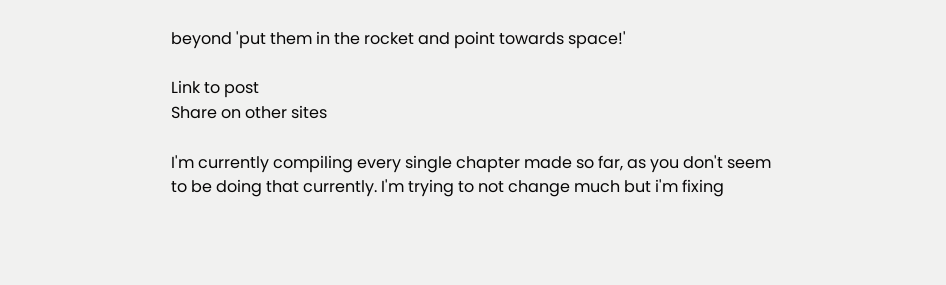beyond 'put them in the rocket and point towards space!'

Link to post
Share on other sites

I'm currently compiling every single chapter made so far, as you don't seem to be doing that currently. I'm trying to not change much but i'm fixing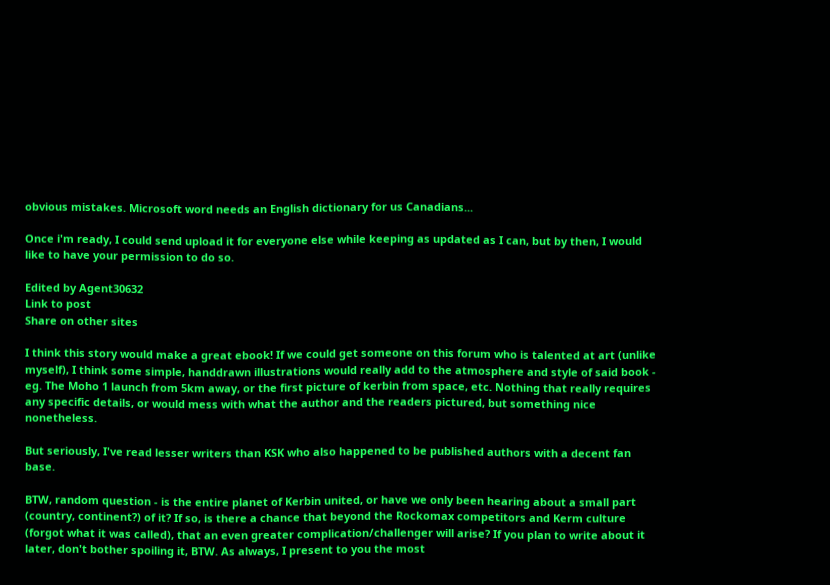obvious mistakes. Microsoft word needs an English dictionary for us Canadians...

Once i'm ready, I could send upload it for everyone else while keeping as updated as I can, but by then, I would like to have your permission to do so.

Edited by Agent30632
Link to post
Share on other sites

I think this story would make a great ebook! If we could get someone on this forum who is talented at art (unlike myself), I think some simple, handdrawn illustrations would really add to the atmosphere and style of said book - eg. The Moho 1 launch from 5km away, or the first picture of kerbin from space, etc. Nothing that really requires any specific details, or would mess with what the author and the readers pictured, but something nice nonetheless.

But seriously, I've read lesser writers than KSK who also happened to be published authors with a decent fan base.

BTW, random question - is the entire planet of Kerbin united, or have we only been hearing about a small part (country, continent?) of it? If so, is there a chance that beyond the Rockomax competitors and Kerm culture (forgot what it was called), that an even greater complication/challenger will arise? If you plan to write about it later, don't bother spoiling it, BTW. As always, I present to you the most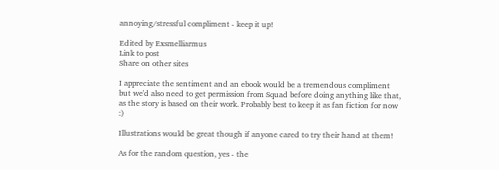annoying/stressful compliment - keep it up!

Edited by Exsmelliarmus
Link to post
Share on other sites

I appreciate the sentiment and an ebook would be a tremendous compliment but we'd also need to get permission from Squad before doing anything like that, as the story is based on their work. Probably best to keep it as fan fiction for now :)

Illustrations would be great though if anyone cared to try their hand at them!

As for the random question, yes - the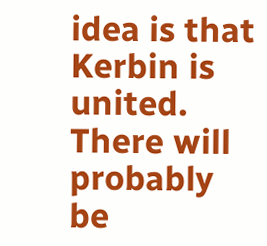idea is that Kerbin is united. There will probably be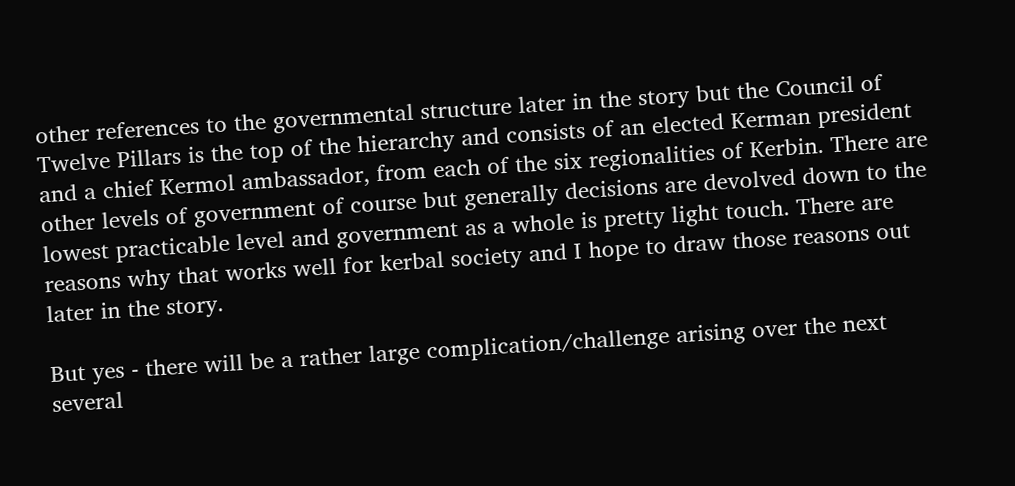other references to the governmental structure later in the story but the Council of Twelve Pillars is the top of the hierarchy and consists of an elected Kerman president and a chief Kermol ambassador, from each of the six regionalities of Kerbin. There are other levels of government of course but generally decisions are devolved down to the lowest practicable level and government as a whole is pretty light touch. There are reasons why that works well for kerbal society and I hope to draw those reasons out later in the story.

But yes - there will be a rather large complication/challenge arising over the next several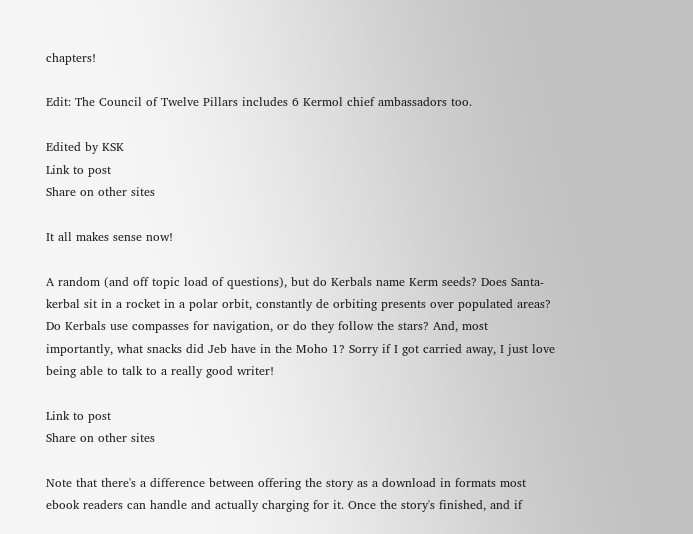chapters!

Edit: The Council of Twelve Pillars includes 6 Kermol chief ambassadors too.

Edited by KSK
Link to post
Share on other sites

It all makes sense now!

A random (and off topic load of questions), but do Kerbals name Kerm seeds? Does Santa-kerbal sit in a rocket in a polar orbit, constantly de orbiting presents over populated areas? Do Kerbals use compasses for navigation, or do they follow the stars? And, most importantly, what snacks did Jeb have in the Moho 1? Sorry if I got carried away, I just love being able to talk to a really good writer!

Link to post
Share on other sites

Note that there's a difference between offering the story as a download in formats most ebook readers can handle and actually charging for it. Once the story's finished, and if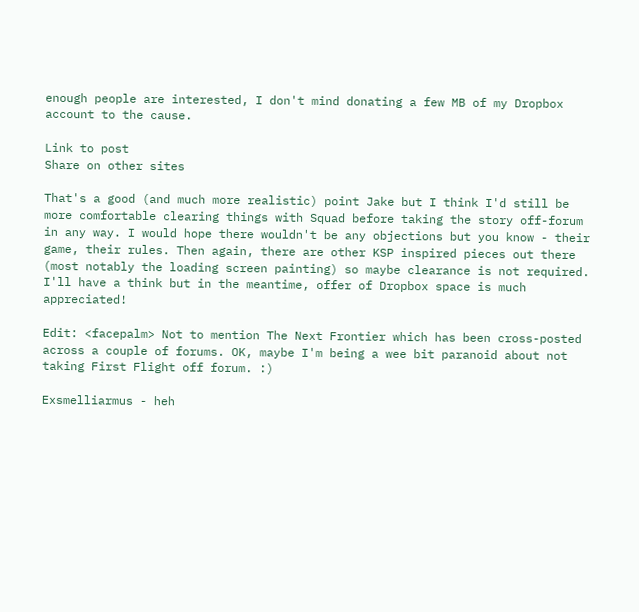enough people are interested, I don't mind donating a few MB of my Dropbox account to the cause.

Link to post
Share on other sites

That's a good (and much more realistic) point Jake but I think I'd still be more comfortable clearing things with Squad before taking the story off-forum in any way. I would hope there wouldn't be any objections but you know - their game, their rules. Then again, there are other KSP inspired pieces out there (most notably the loading screen painting) so maybe clearance is not required. I'll have a think but in the meantime, offer of Dropbox space is much appreciated!

Edit: <facepalm> Not to mention The Next Frontier which has been cross-posted across a couple of forums. OK, maybe I'm being a wee bit paranoid about not taking First Flight off forum. :)

Exsmelliarmus - heh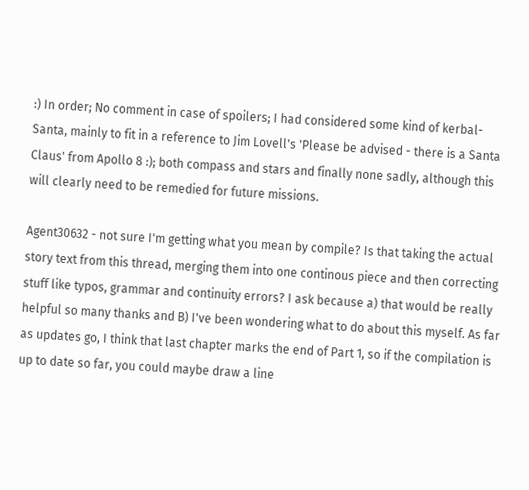:) In order; No comment in case of spoilers; I had considered some kind of kerbal-Santa, mainly to fit in a reference to Jim Lovell's 'Please be advised - there is a Santa Claus' from Apollo 8 :); both compass and stars and finally none sadly, although this will clearly need to be remedied for future missions.

Agent30632 - not sure I'm getting what you mean by compile? Is that taking the actual story text from this thread, merging them into one continous piece and then correcting stuff like typos, grammar and continuity errors? I ask because a) that would be really helpful so many thanks and B) I've been wondering what to do about this myself. As far as updates go, I think that last chapter marks the end of Part 1, so if the compilation is up to date so far, you could maybe draw a line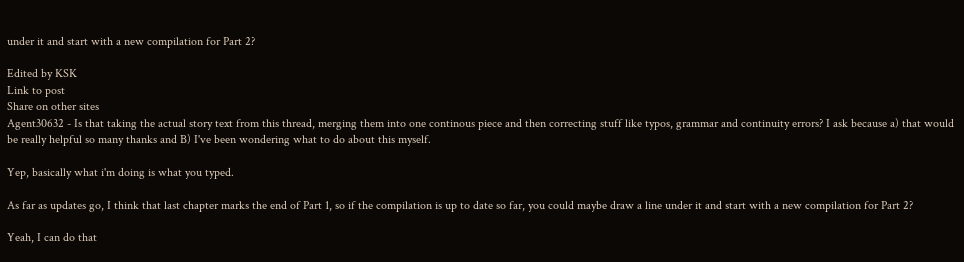under it and start with a new compilation for Part 2?

Edited by KSK
Link to post
Share on other sites
Agent30632 - Is that taking the actual story text from this thread, merging them into one continous piece and then correcting stuff like typos, grammar and continuity errors? I ask because a) that would be really helpful so many thanks and B) I've been wondering what to do about this myself.

Yep, basically what i'm doing is what you typed.

As far as updates go, I think that last chapter marks the end of Part 1, so if the compilation is up to date so far, you could maybe draw a line under it and start with a new compilation for Part 2?

Yeah, I can do that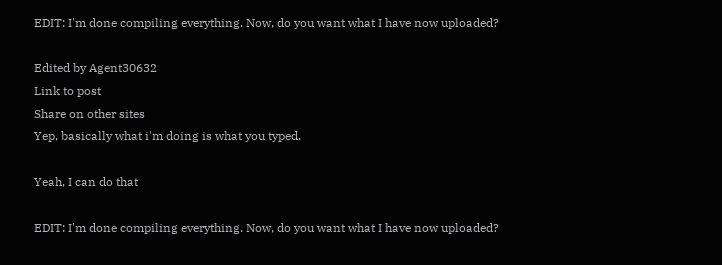EDIT: I'm done compiling everything. Now, do you want what I have now uploaded?

Edited by Agent30632
Link to post
Share on other sites
Yep, basically what i'm doing is what you typed.

Yeah, I can do that

EDIT: I'm done compiling everything. Now, do you want what I have now uploaded?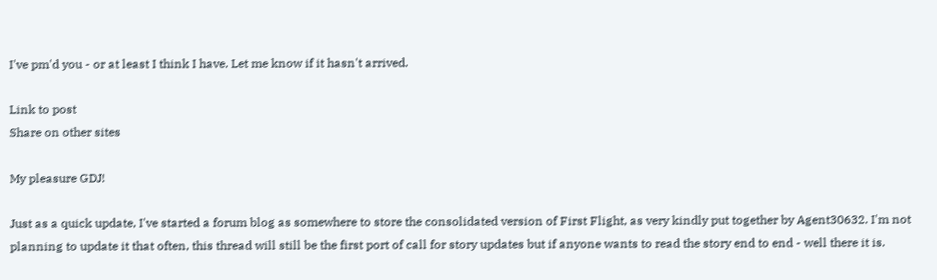I've pm'd you - or at least I think I have. Let me know if it hasn't arrived.

Link to post
Share on other sites

My pleasure GDJ!

Just as a quick update, I've started a forum blog as somewhere to store the consolidated version of First Flight, as very kindly put together by Agent30632. I'm not planning to update it that often, this thread will still be the first port of call for story updates but if anyone wants to read the story end to end - well there it is.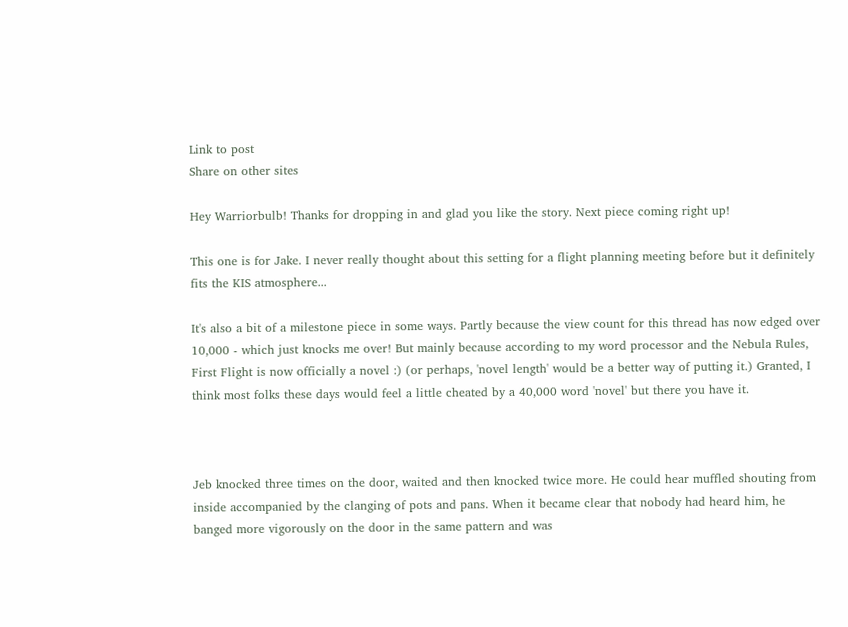Link to post
Share on other sites

Hey Warriorbulb! Thanks for dropping in and glad you like the story. Next piece coming right up!

This one is for Jake. I never really thought about this setting for a flight planning meeting before but it definitely fits the KIS atmosphere...

It's also a bit of a milestone piece in some ways. Partly because the view count for this thread has now edged over 10,000 - which just knocks me over! But mainly because according to my word processor and the Nebula Rules, First Flight is now officially a novel :) (or perhaps, 'novel length' would be a better way of putting it.) Granted, I think most folks these days would feel a little cheated by a 40,000 word 'novel' but there you have it.



Jeb knocked three times on the door, waited and then knocked twice more. He could hear muffled shouting from inside accompanied by the clanging of pots and pans. When it became clear that nobody had heard him, he banged more vigorously on the door in the same pattern and was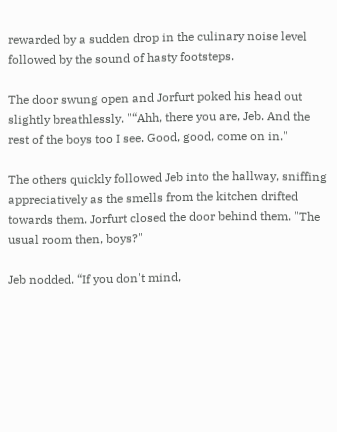rewarded by a sudden drop in the culinary noise level followed by the sound of hasty footsteps.

The door swung open and Jorfurt poked his head out slightly breathlessly. "“Ahh, there you are, Jeb. And the rest of the boys too I see. Good, good, come on in."

The others quickly followed Jeb into the hallway, sniffing appreciatively as the smells from the kitchen drifted towards them. Jorfurt closed the door behind them. "The usual room then, boys?"

Jeb nodded. “If you don't mind,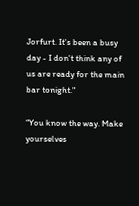Jorfurt. It's been a busy day - I don't think any of us are ready for the main bar tonight."

“You know the way. Make yourselves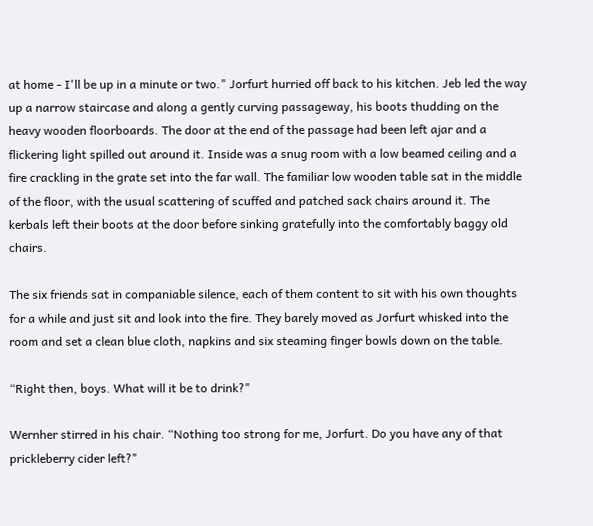at home - I'll be up in a minute or two." Jorfurt hurried off back to his kitchen. Jeb led the way up a narrow staircase and along a gently curving passageway, his boots thudding on the heavy wooden floorboards. The door at the end of the passage had been left ajar and a flickering light spilled out around it. Inside was a snug room with a low beamed ceiling and a fire crackling in the grate set into the far wall. The familiar low wooden table sat in the middle of the floor, with the usual scattering of scuffed and patched sack chairs around it. The kerbals left their boots at the door before sinking gratefully into the comfortably baggy old chairs.

The six friends sat in companiable silence, each of them content to sit with his own thoughts for a while and just sit and look into the fire. They barely moved as Jorfurt whisked into the room and set a clean blue cloth, napkins and six steaming finger bowls down on the table.

“Right then, boys. What will it be to drink?"

Wernher stirred in his chair. “Nothing too strong for me, Jorfurt. Do you have any of that prickleberry cider left?"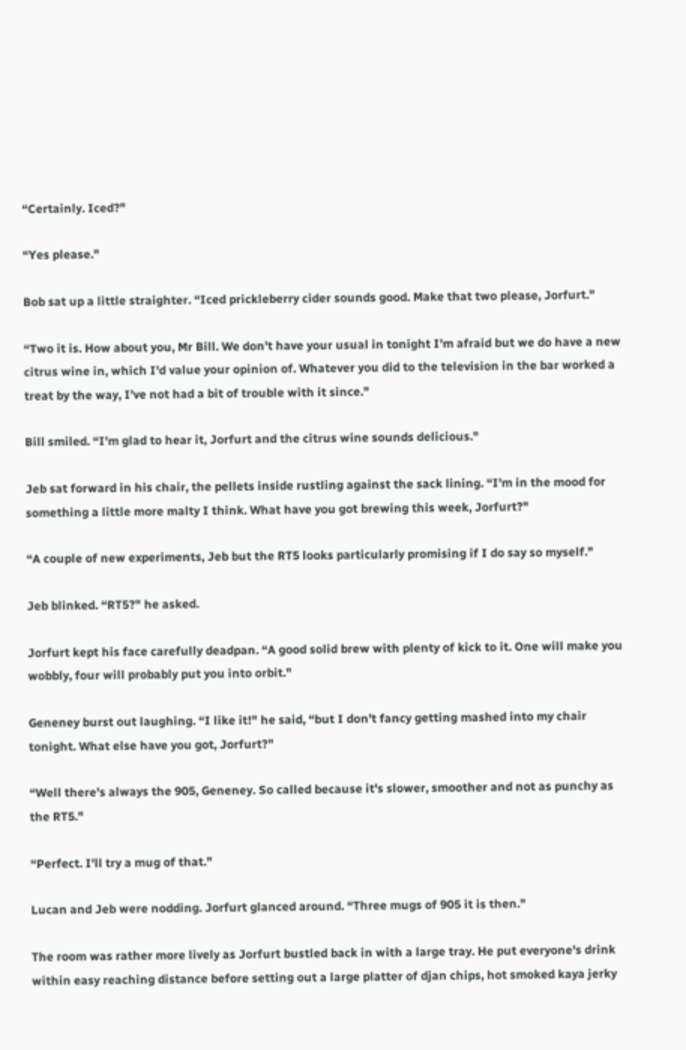“Certainly. Iced?"

“Yes please."

Bob sat up a little straighter. “Iced prickleberry cider sounds good. Make that two please, Jorfurt."

“Two it is. How about you, Mr Bill. We don't have your usual in tonight I'm afraid but we do have a new citrus wine in, which I'd value your opinion of. Whatever you did to the television in the bar worked a treat by the way, I've not had a bit of trouble with it since."

Bill smiled. “I'm glad to hear it, Jorfurt and the citrus wine sounds delicious."

Jeb sat forward in his chair, the pellets inside rustling against the sack lining. “I'm in the mood for something a little more malty I think. What have you got brewing this week, Jorfurt?"

“A couple of new experiments, Jeb but the RT5 looks particularly promising if I do say so myself."

Jeb blinked. “RT5?" he asked.

Jorfurt kept his face carefully deadpan. “A good solid brew with plenty of kick to it. One will make you wobbly, four will probably put you into orbit."

Geneney burst out laughing. “I like it!" he said, “but I don't fancy getting mashed into my chair tonight. What else have you got, Jorfurt?"

“Well there's always the 905, Geneney. So called because it's slower, smoother and not as punchy as the RT5."

“Perfect. I'll try a mug of that."

Lucan and Jeb were nodding. Jorfurt glanced around. “Three mugs of 905 it is then."

The room was rather more lively as Jorfurt bustled back in with a large tray. He put everyone's drink within easy reaching distance before setting out a large platter of djan chips, hot smoked kaya jerky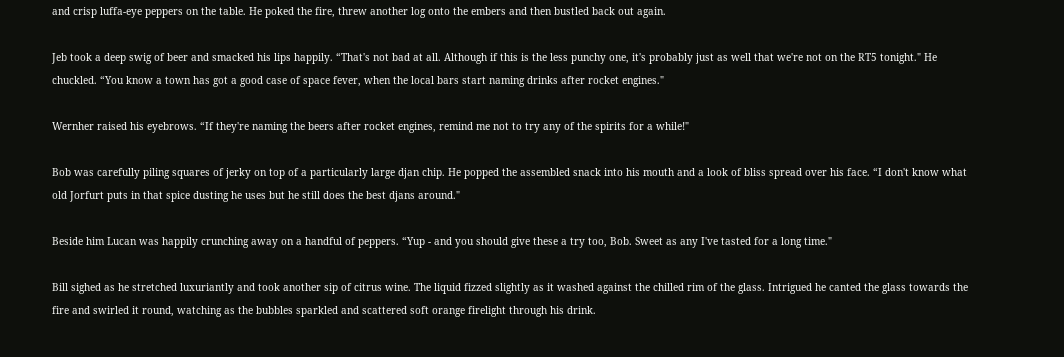and crisp luffa-eye peppers on the table. He poked the fire, threw another log onto the embers and then bustled back out again.

Jeb took a deep swig of beer and smacked his lips happily. “That's not bad at all. Although if this is the less punchy one, it's probably just as well that we're not on the RT5 tonight." He chuckled. “You know a town has got a good case of space fever, when the local bars start naming drinks after rocket engines."

Wernher raised his eyebrows. “If they're naming the beers after rocket engines, remind me not to try any of the spirits for a while!"

Bob was carefully piling squares of jerky on top of a particularly large djan chip. He popped the assembled snack into his mouth and a look of bliss spread over his face. “I don't know what old Jorfurt puts in that spice dusting he uses but he still does the best djans around."

Beside him Lucan was happily crunching away on a handful of peppers. “Yup - and you should give these a try too, Bob. Sweet as any I've tasted for a long time."

Bill sighed as he stretched luxuriantly and took another sip of citrus wine. The liquid fizzed slightly as it washed against the chilled rim of the glass. Intrigued he canted the glass towards the fire and swirled it round, watching as the bubbles sparkled and scattered soft orange firelight through his drink.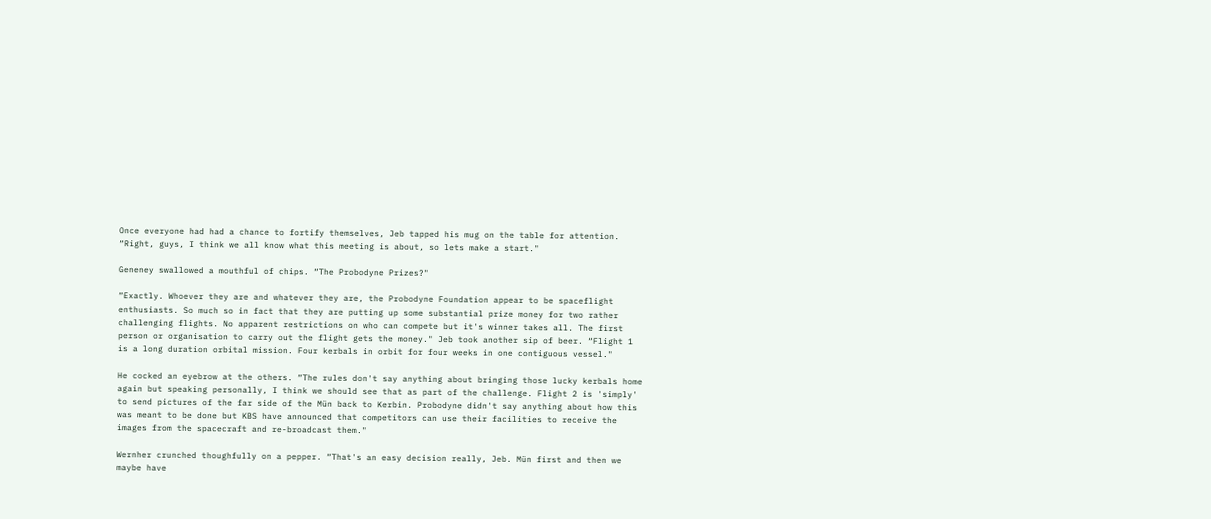Once everyone had had a chance to fortify themselves, Jeb tapped his mug on the table for attention. “Right, guys, I think we all know what this meeting is about, so lets make a start."

Geneney swallowed a mouthful of chips. “The Probodyne Prizes?"

“Exactly. Whoever they are and whatever they are, the Probodyne Foundation appear to be spaceflight enthusiasts. So much so in fact that they are putting up some substantial prize money for two rather challenging flights. No apparent restrictions on who can compete but it's winner takes all. The first person or organisation to carry out the flight gets the money." Jeb took another sip of beer. “Flight 1 is a long duration orbital mission. Four kerbals in orbit for four weeks in one contiguous vessel."

He cocked an eyebrow at the others. “The rules don't say anything about bringing those lucky kerbals home again but speaking personally, I think we should see that as part of the challenge. Flight 2 is 'simply' to send pictures of the far side of the Mün back to Kerbin. Probodyne didn't say anything about how this was meant to be done but KBS have announced that competitors can use their facilities to receive the images from the spacecraft and re-broadcast them."

Wernher crunched thoughfully on a pepper. “That's an easy decision really, Jeb. Mün first and then we maybe have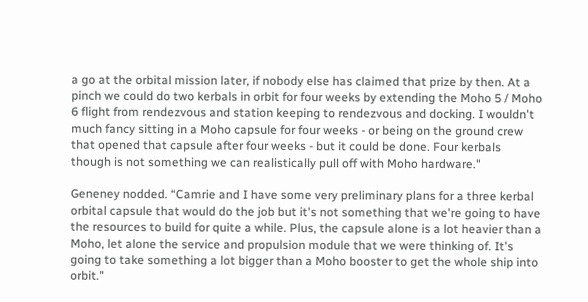a go at the orbital mission later, if nobody else has claimed that prize by then. At a pinch we could do two kerbals in orbit for four weeks by extending the Moho 5 / Moho 6 flight from rendezvous and station keeping to rendezvous and docking. I wouldn't much fancy sitting in a Moho capsule for four weeks - or being on the ground crew that opened that capsule after four weeks - but it could be done. Four kerbals though is not something we can realistically pull off with Moho hardware."

Geneney nodded. “Camrie and I have some very preliminary plans for a three kerbal orbital capsule that would do the job but it's not something that we're going to have the resources to build for quite a while. Plus, the capsule alone is a lot heavier than a Moho, let alone the service and propulsion module that we were thinking of. It's going to take something a lot bigger than a Moho booster to get the whole ship into orbit."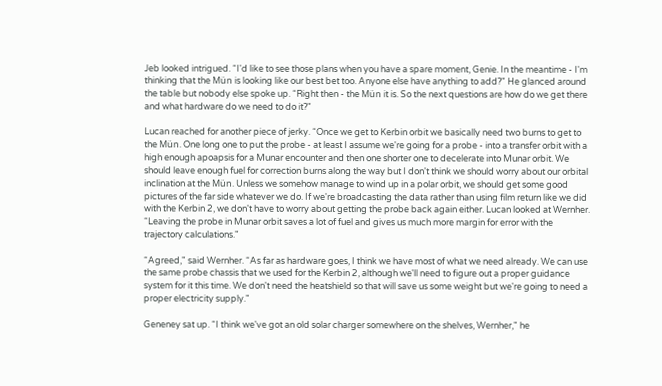Jeb looked intrigued. “I'd like to see those plans when you have a spare moment, Genie. In the meantime - I'm thinking that the Mün is looking like our best bet too. Anyone else have anything to add?" He glanced around the table but nobody else spoke up. “Right then - the Mün it is. So the next questions are how do we get there and what hardware do we need to do it?"

Lucan reached for another piece of jerky. “Once we get to Kerbin orbit we basically need two burns to get to the Mün. One long one to put the probe - at least I assume we're going for a probe - into a transfer orbit with a high enough apoapsis for a Munar encounter and then one shorter one to decelerate into Munar orbit. We should leave enough fuel for correction burns along the way but I don't think we should worry about our orbital inclination at the Mün. Unless we somehow manage to wind up in a polar orbit, we should get some good pictures of the far side whatever we do. If we're broadcasting the data rather than using film return like we did with the Kerbin 2, we don't have to worry about getting the probe back again either. Lucan looked at Wernher. “Leaving the probe in Munar orbit saves a lot of fuel and gives us much more margin for error with the trajectory calculations."

“Agreed," said Wernher. “As far as hardware goes, I think we have most of what we need already. We can use the same probe chassis that we used for the Kerbin 2, although we'll need to figure out a proper guidance system for it this time. We don't need the heatshield so that will save us some weight but we're going to need a proper electricity supply."

Geneney sat up. “I think we've got an old solar charger somewhere on the shelves, Wernher," he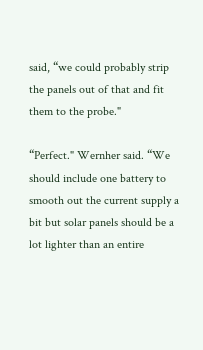said, “we could probably strip the panels out of that and fit them to the probe."

“Perfect." Wernher said. “We should include one battery to smooth out the current supply a bit but solar panels should be a lot lighter than an entire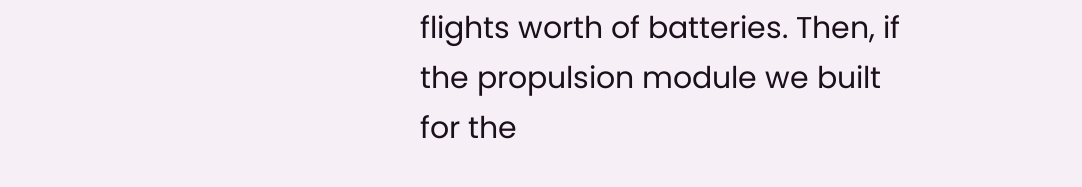flights worth of batteries. Then, if the propulsion module we built for the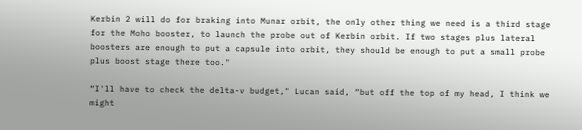Kerbin 2 will do for braking into Munar orbit, the only other thing we need is a third stage for the Moho booster, to launch the probe out of Kerbin orbit. If two stages plus lateral boosters are enough to put a capsule into orbit, they should be enough to put a small probe plus boost stage there too."

“I'll have to check the delta-v budget," Lucan said, “but off the top of my head, I think we might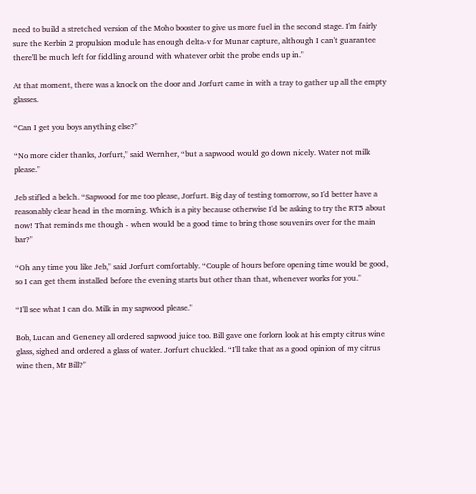need to build a stretched version of the Moho booster to give us more fuel in the second stage. I'm fairly sure the Kerbin 2 propulsion module has enough delta-v for Munar capture, although I can't guarantee there'll be much left for fiddling around with whatever orbit the probe ends up in."

At that moment, there was a knock on the door and Jorfurt came in with a tray to gather up all the empty glasses.

“Can I get you boys anything else?"

“No more cider thanks, Jorfurt," said Wernher, “but a sapwood would go down nicely. Water not milk please."

Jeb stifled a belch. “Sapwood for me too please, Jorfurt. Big day of testing tomorrow, so I'd better have a reasonably clear head in the morning. Which is a pity because otherwise I'd be asking to try the RT5 about now! That reminds me though - when would be a good time to bring those souvenirs over for the main bar?"

“Oh any time you like Jeb," said Jorfurt comfortably. “Couple of hours before opening time would be good, so I can get them installed before the evening starts but other than that, whenever works for you."

“I'll see what I can do. Milk in my sapwood please."

Bob, Lucan and Geneney all ordered sapwood juice too. Bill gave one forlorn look at his empty citrus wine glass, sighed and ordered a glass of water. Jorfurt chuckled. “I'll take that as a good opinion of my citrus wine then, Mr Bill?"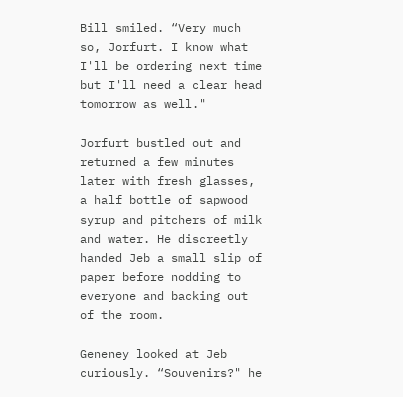Bill smiled. “Very much so, Jorfurt. I know what I'll be ordering next time but I'll need a clear head tomorrow as well."

Jorfurt bustled out and returned a few minutes later with fresh glasses, a half bottle of sapwood syrup and pitchers of milk and water. He discreetly handed Jeb a small slip of paper before nodding to everyone and backing out of the room.

Geneney looked at Jeb curiously. “Souvenirs?" he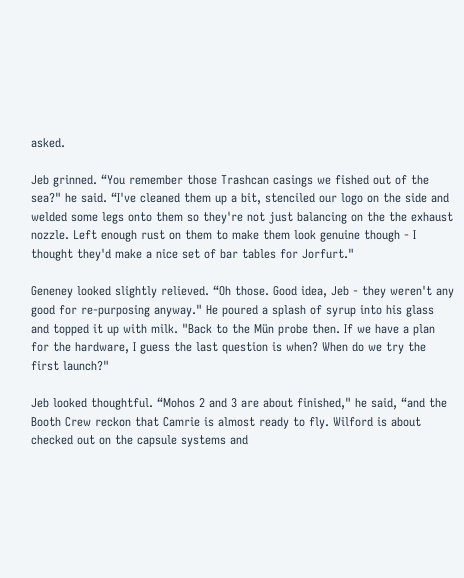asked.

Jeb grinned. “You remember those Trashcan casings we fished out of the sea?" he said. “I've cleaned them up a bit, stenciled our logo on the side and welded some legs onto them so they're not just balancing on the the exhaust nozzle. Left enough rust on them to make them look genuine though - I thought they'd make a nice set of bar tables for Jorfurt."

Geneney looked slightly relieved. “Oh those. Good idea, Jeb - they weren't any good for re-purposing anyway." He poured a splash of syrup into his glass and topped it up with milk. "Back to the Mün probe then. If we have a plan for the hardware, I guess the last question is when? When do we try the first launch?"

Jeb looked thoughtful. “Mohos 2 and 3 are about finished," he said, “and the Booth Crew reckon that Camrie is almost ready to fly. Wilford is about checked out on the capsule systems and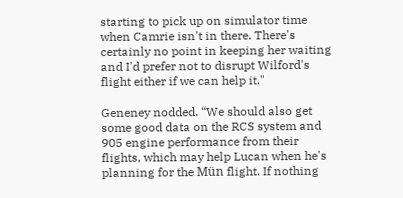starting to pick up on simulator time when Camrie isn't in there. There's certainly no point in keeping her waiting and I'd prefer not to disrupt Wilford's flight either if we can help it."

Geneney nodded. “We should also get some good data on the RCS system and 905 engine performance from their flights, which may help Lucan when he's planning for the Mün flight. If nothing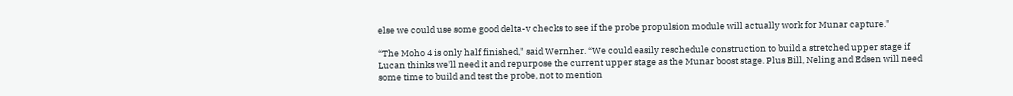else we could use some good delta-v checks to see if the probe propulsion module will actually work for Munar capture."

“The Moho 4 is only half finished," said Wernher. “We could easily reschedule construction to build a stretched upper stage if Lucan thinks we'll need it and repurpose the current upper stage as the Munar boost stage. Plus Bill, Neling and Edsen will need some time to build and test the probe, not to mention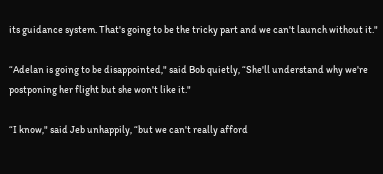its guidance system. That's going to be the tricky part and we can't launch without it."

“Adelan is going to be disappointed," said Bob quietly, “She'll understand why we're postponing her flight but she won't like it."

“I know," said Jeb unhappily, “but we can't really afford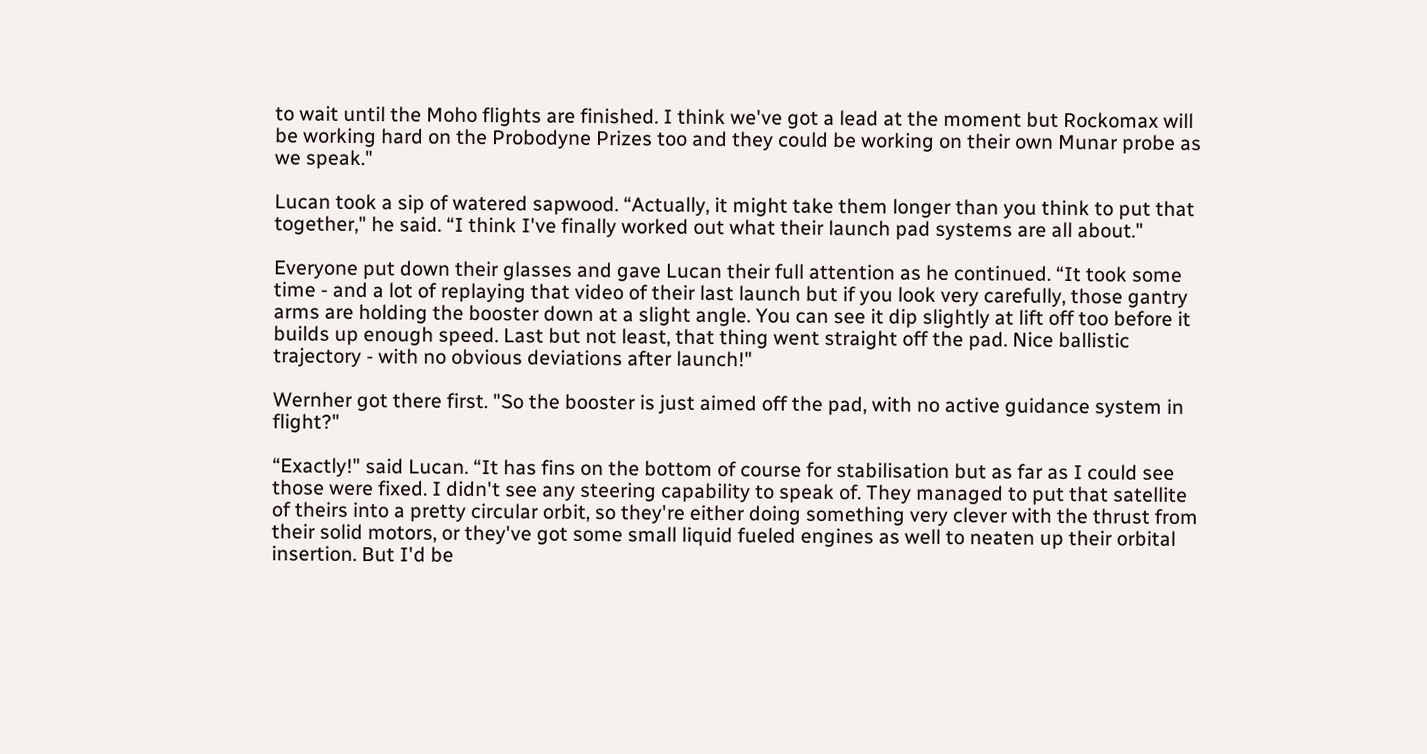to wait until the Moho flights are finished. I think we've got a lead at the moment but Rockomax will be working hard on the Probodyne Prizes too and they could be working on their own Munar probe as we speak."

Lucan took a sip of watered sapwood. “Actually, it might take them longer than you think to put that together," he said. “I think I've finally worked out what their launch pad systems are all about."

Everyone put down their glasses and gave Lucan their full attention as he continued. “It took some time - and a lot of replaying that video of their last launch but if you look very carefully, those gantry arms are holding the booster down at a slight angle. You can see it dip slightly at lift off too before it builds up enough speed. Last but not least, that thing went straight off the pad. Nice ballistic trajectory - with no obvious deviations after launch!"

Wernher got there first. "So the booster is just aimed off the pad, with no active guidance system in flight?"

“Exactly!" said Lucan. “It has fins on the bottom of course for stabilisation but as far as I could see those were fixed. I didn't see any steering capability to speak of. They managed to put that satellite of theirs into a pretty circular orbit, so they're either doing something very clever with the thrust from their solid motors, or they've got some small liquid fueled engines as well to neaten up their orbital insertion. But I'd be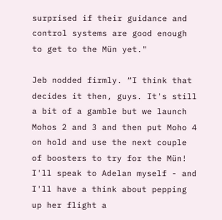surprised if their guidance and control systems are good enough to get to the Mün yet."

Jeb nodded firmly. “I think that decides it then, guys. It's still a bit of a gamble but we launch Mohos 2 and 3 and then put Moho 4 on hold and use the next couple of boosters to try for the Mün! I'll speak to Adelan myself - and I'll have a think about pepping up her flight a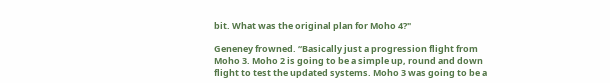bit. What was the original plan for Moho 4?"

Geneney frowned. “Basically just a progression flight from Moho 3. Moho 2 is going to be a simple up, round and down flight to test the updated systems. Moho 3 was going to be a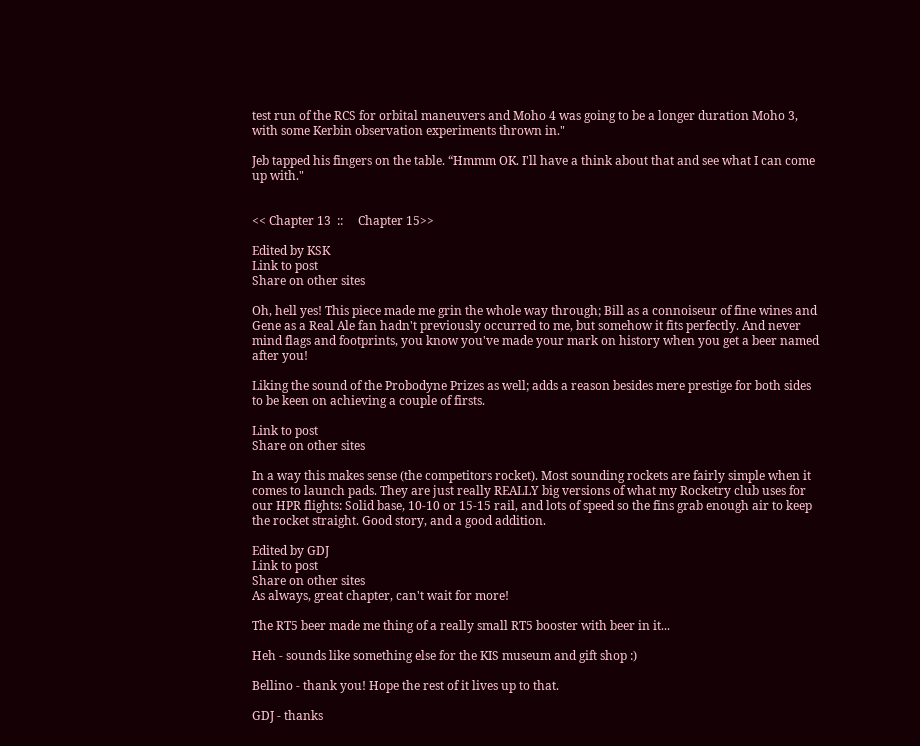test run of the RCS for orbital maneuvers and Moho 4 was going to be a longer duration Moho 3, with some Kerbin observation experiments thrown in."

Jeb tapped his fingers on the table. “Hmmm OK. I'll have a think about that and see what I can come up with."


<< Chapter 13  ::     Chapter 15>>

Edited by KSK
Link to post
Share on other sites

Oh, hell yes! This piece made me grin the whole way through; Bill as a connoiseur of fine wines and Gene as a Real Ale fan hadn't previously occurred to me, but somehow it fits perfectly. And never mind flags and footprints, you know you've made your mark on history when you get a beer named after you!

Liking the sound of the Probodyne Prizes as well; adds a reason besides mere prestige for both sides to be keen on achieving a couple of firsts.

Link to post
Share on other sites

In a way this makes sense (the competitors rocket). Most sounding rockets are fairly simple when it comes to launch pads. They are just really REALLY big versions of what my Rocketry club uses for our HPR flights: Solid base, 10-10 or 15-15 rail, and lots of speed so the fins grab enough air to keep the rocket straight. Good story, and a good addition.

Edited by GDJ
Link to post
Share on other sites
As always, great chapter, can't wait for more!

The RT5 beer made me thing of a really small RT5 booster with beer in it...

Heh - sounds like something else for the KIS museum and gift shop :)

Bellino - thank you! Hope the rest of it lives up to that.

GDJ - thanks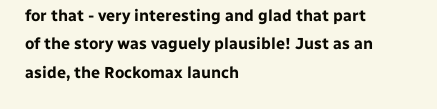for that - very interesting and glad that part of the story was vaguely plausible! Just as an aside, the Rockomax launch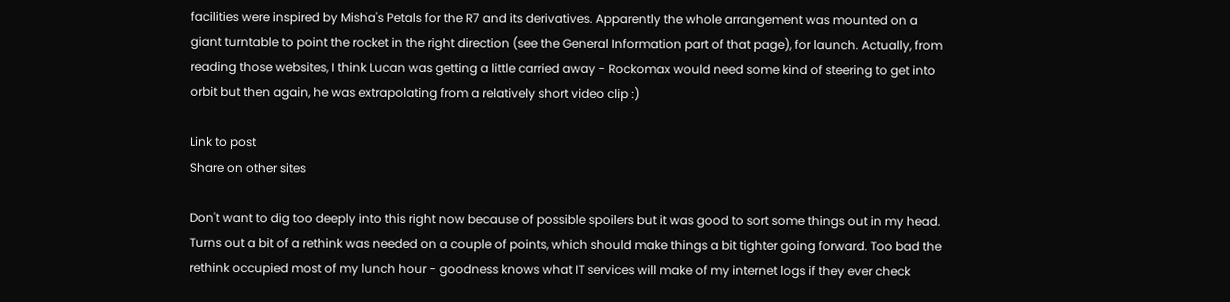facilities were inspired by Misha's Petals for the R7 and its derivatives. Apparently the whole arrangement was mounted on a giant turntable to point the rocket in the right direction (see the General Information part of that page), for launch. Actually, from reading those websites, I think Lucan was getting a little carried away - Rockomax would need some kind of steering to get into orbit but then again, he was extrapolating from a relatively short video clip :)

Link to post
Share on other sites

Don't want to dig too deeply into this right now because of possible spoilers but it was good to sort some things out in my head. Turns out a bit of a rethink was needed on a couple of points, which should make things a bit tighter going forward. Too bad the rethink occupied most of my lunch hour - goodness knows what IT services will make of my internet logs if they ever check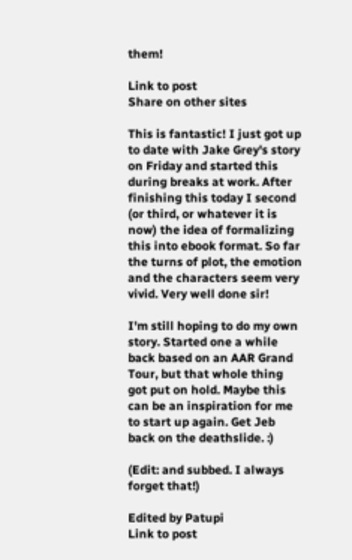them!

Link to post
Share on other sites

This is fantastic! I just got up to date with Jake Grey's story on Friday and started this during breaks at work. After finishing this today I second (or third, or whatever it is now) the idea of formalizing this into ebook format. So far the turns of plot, the emotion and the characters seem very vivid. Very well done sir!

I'm still hoping to do my own story. Started one a while back based on an AAR Grand Tour, but that whole thing got put on hold. Maybe this can be an inspiration for me to start up again. Get Jeb back on the deathslide. :)

(Edit: and subbed. I always forget that!)

Edited by Patupi
Link to post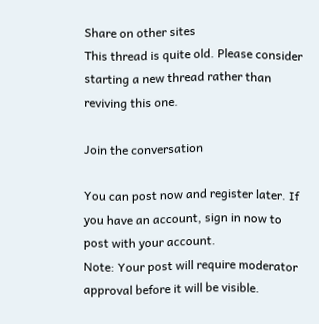Share on other sites
This thread is quite old. Please consider starting a new thread rather than reviving this one.

Join the conversation

You can post now and register later. If you have an account, sign in now to post with your account.
Note: Your post will require moderator approval before it will be visible.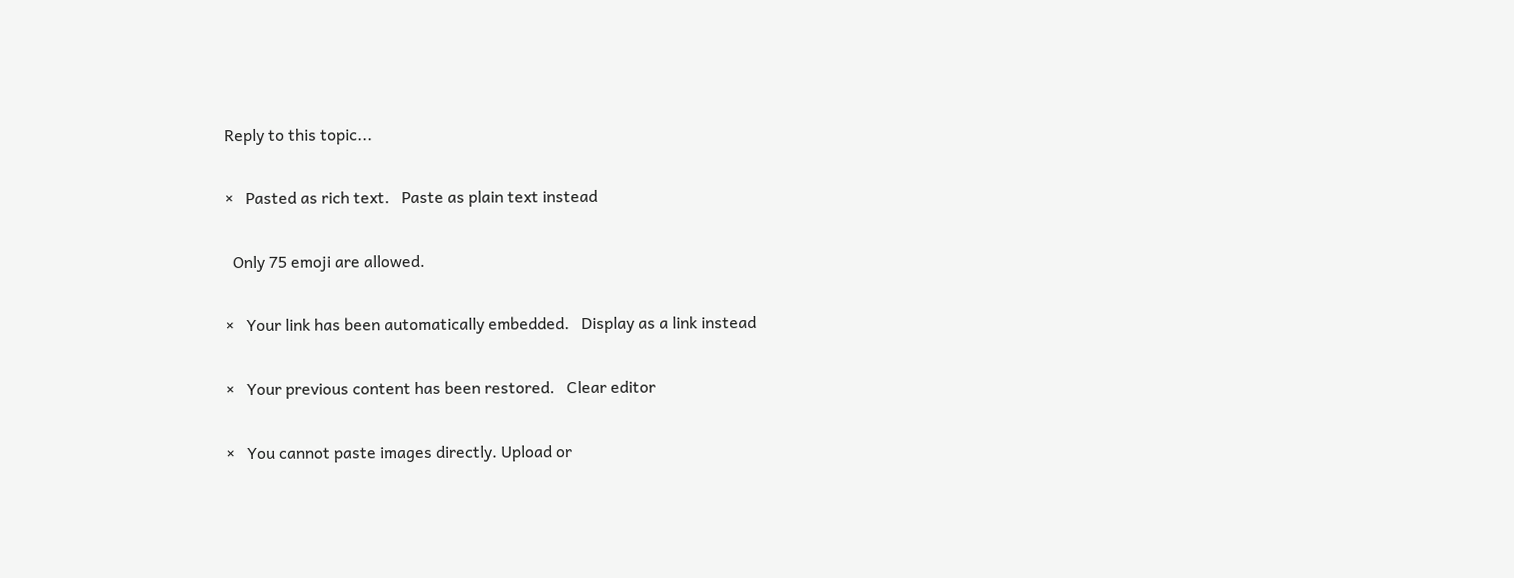Reply to this topic...

×   Pasted as rich text.   Paste as plain text instead

  Only 75 emoji are allowed.

×   Your link has been automatically embedded.   Display as a link instead

×   Your previous content has been restored.   Clear editor

×   You cannot paste images directly. Upload or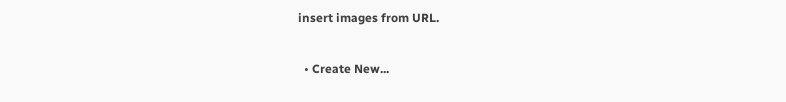insert images from URL.

  • Create New...